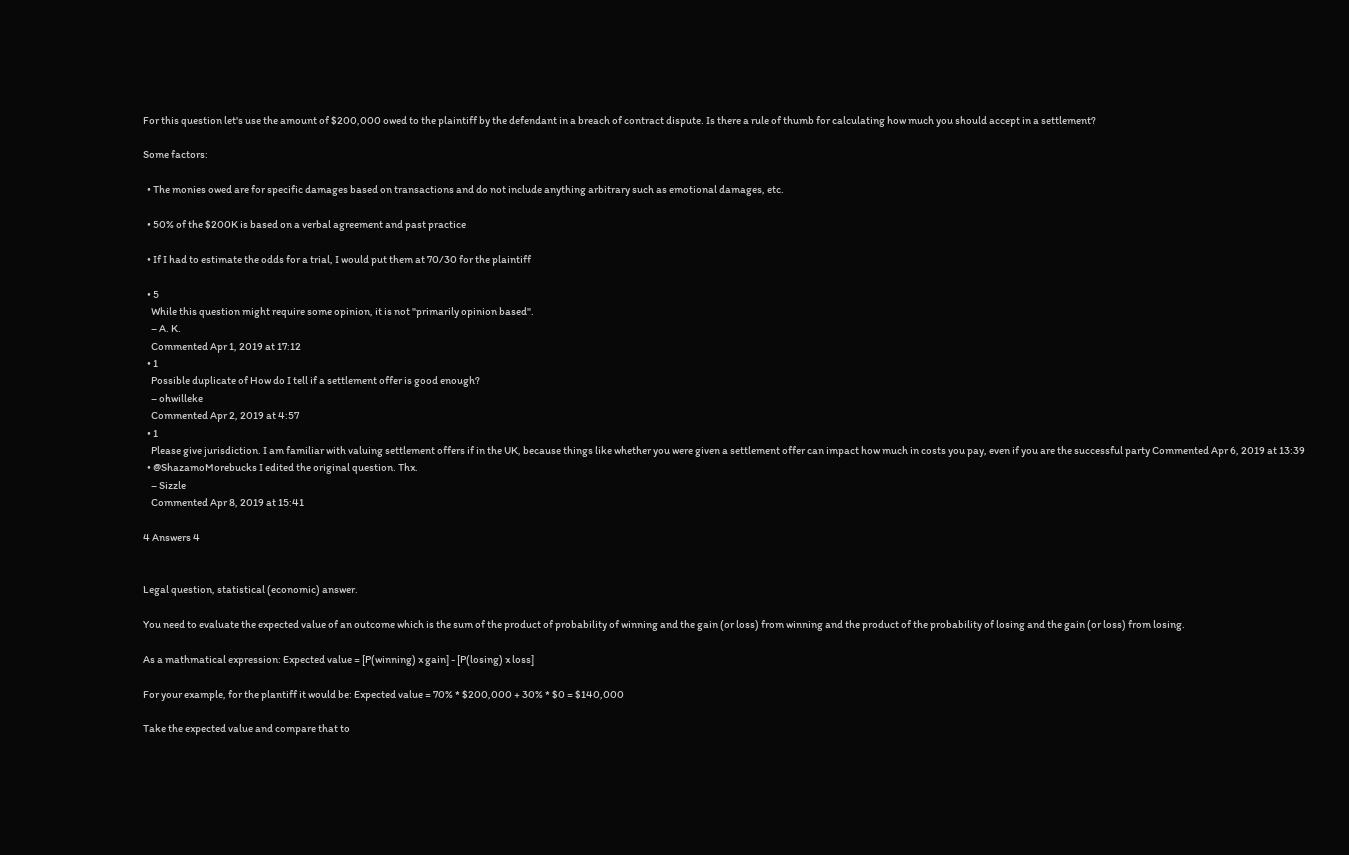For this question let's use the amount of $200,000 owed to the plaintiff by the defendant in a breach of contract dispute. Is there a rule of thumb for calculating how much you should accept in a settlement?

Some factors:

  • The monies owed are for specific damages based on transactions and do not include anything arbitrary such as emotional damages, etc.

  • 50% of the $200K is based on a verbal agreement and past practice

  • If I had to estimate the odds for a trial, I would put them at 70/30 for the plaintiff

  • 5
    While this question might require some opinion, it is not "primarily opinion based".
    – A. K.
    Commented Apr 1, 2019 at 17:12
  • 1
    Possible duplicate of How do I tell if a settlement offer is good enough?
    – ohwilleke
    Commented Apr 2, 2019 at 4:57
  • 1
    Please give jurisdiction. I am familiar with valuing settlement offers if in the UK, because things like whether you were given a settlement offer can impact how much in costs you pay, even if you are the successful party Commented Apr 6, 2019 at 13:39
  • @ShazamoMorebucks I edited the original question. Thx.
    – Sizzle
    Commented Apr 8, 2019 at 15:41

4 Answers 4


Legal question, statistical (economic) answer.

You need to evaluate the expected value of an outcome which is the sum of the product of probability of winning and the gain (or loss) from winning and the product of the probability of losing and the gain (or loss) from losing.

As a mathmatical expression: Expected value = [P(winning) x gain] - [P(losing) x loss]

For your example, for the plantiff it would be: Expected value = 70% * $200,000 + 30% * $0 = $140,000

Take the expected value and compare that to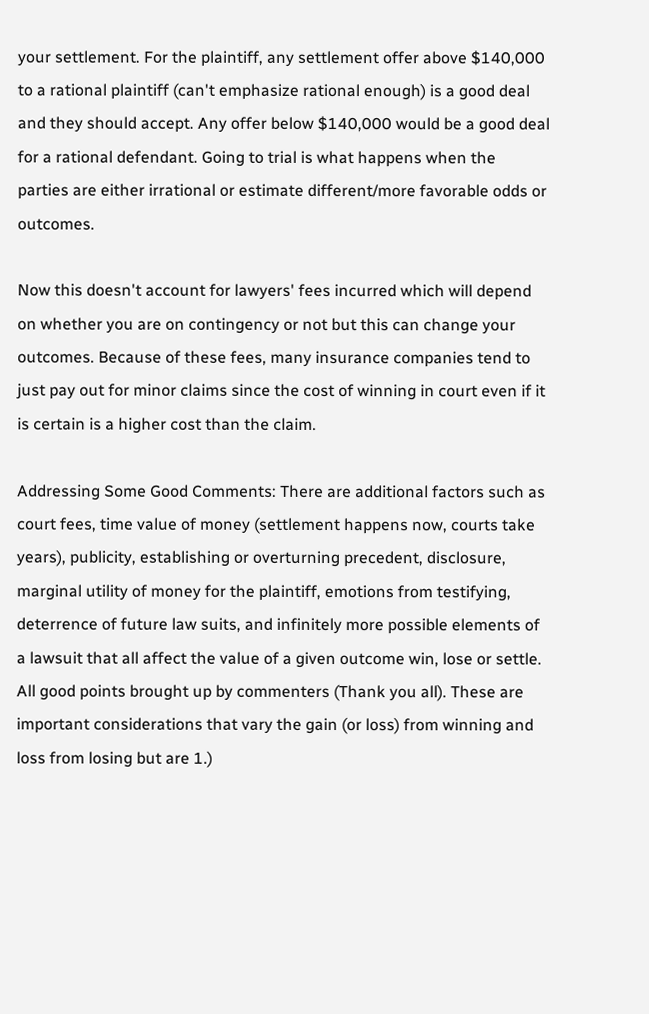your settlement. For the plaintiff, any settlement offer above $140,000 to a rational plaintiff (can't emphasize rational enough) is a good deal and they should accept. Any offer below $140,000 would be a good deal for a rational defendant. Going to trial is what happens when the parties are either irrational or estimate different/more favorable odds or outcomes.

Now this doesn't account for lawyers' fees incurred which will depend on whether you are on contingency or not but this can change your outcomes. Because of these fees, many insurance companies tend to just pay out for minor claims since the cost of winning in court even if it is certain is a higher cost than the claim.

Addressing Some Good Comments: There are additional factors such as court fees, time value of money (settlement happens now, courts take years), publicity, establishing or overturning precedent, disclosure, marginal utility of money for the plaintiff, emotions from testifying, deterrence of future law suits, and infinitely more possible elements of a lawsuit that all affect the value of a given outcome win, lose or settle. All good points brought up by commenters (Thank you all). These are important considerations that vary the gain (or loss) from winning and loss from losing but are 1.)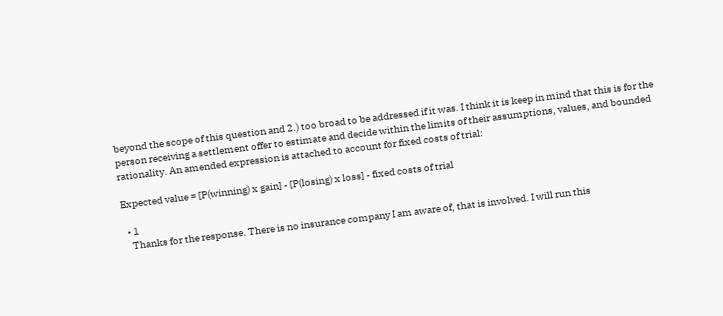beyond the scope of this question and 2.) too broad to be addressed if it was. I think it is keep in mind that this is for the person receiving a settlement offer to estimate and decide within the limits of their assumptions, values, and bounded rationality. An amended expression is attached to account for fixed costs of trial:

Expected value = [P(winning) x gain] - [P(losing) x loss] - fixed costs of trial

  • 1
    Thanks for the response. There is no insurance company I am aware of, that is involved. I will run this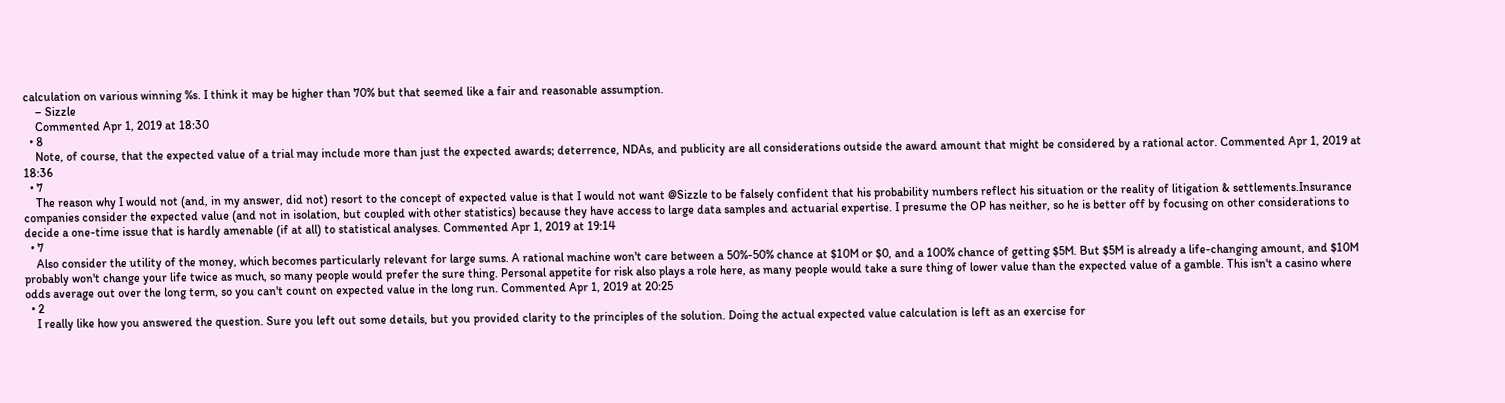calculation on various winning %s. I think it may be higher than 70% but that seemed like a fair and reasonable assumption.
    – Sizzle
    Commented Apr 1, 2019 at 18:30
  • 8
    Note, of course, that the expected value of a trial may include more than just the expected awards; deterrence, NDAs, and publicity are all considerations outside the award amount that might be considered by a rational actor. Commented Apr 1, 2019 at 18:36
  • 7
    The reason why I would not (and, in my answer, did not) resort to the concept of expected value is that I would not want @Sizzle to be falsely confident that his probability numbers reflect his situation or the reality of litigation & settlements.Insurance companies consider the expected value (and not in isolation, but coupled with other statistics) because they have access to large data samples and actuarial expertise. I presume the OP has neither, so he is better off by focusing on other considerations to decide a one-time issue that is hardly amenable (if at all) to statistical analyses. Commented Apr 1, 2019 at 19:14
  • 7
    Also consider the utility of the money, which becomes particularly relevant for large sums. A rational machine won't care between a 50%-50% chance at $10M or $0, and a 100% chance of getting $5M. But $5M is already a life-changing amount, and $10M probably won't change your life twice as much, so many people would prefer the sure thing. Personal appetite for risk also plays a role here, as many people would take a sure thing of lower value than the expected value of a gamble. This isn't a casino where odds average out over the long term, so you can't count on expected value in the long run. Commented Apr 1, 2019 at 20:25
  • 2
    I really like how you answered the question. Sure you left out some details, but you provided clarity to the principles of the solution. Doing the actual expected value calculation is left as an exercise for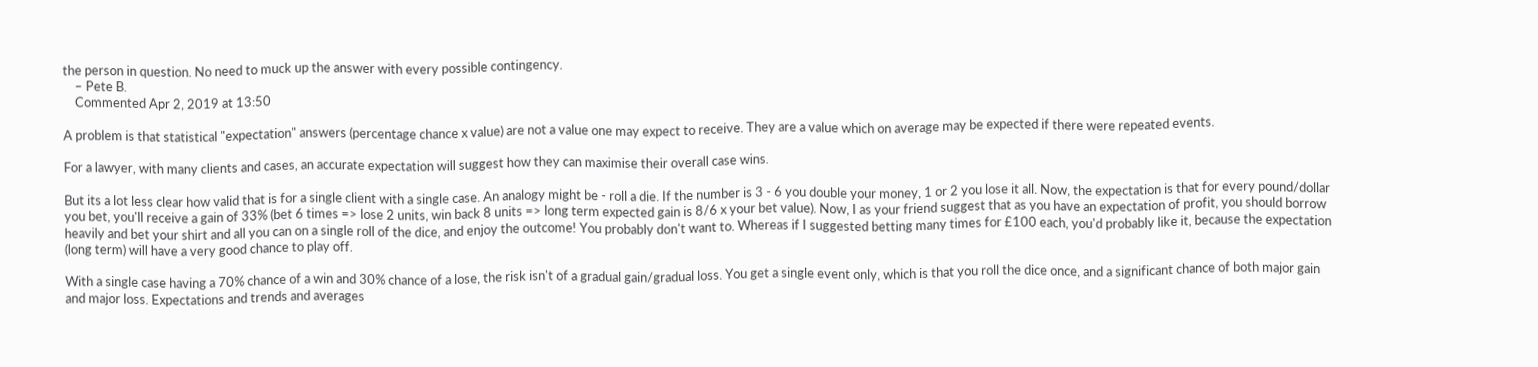the person in question. No need to muck up the answer with every possible contingency.
    – Pete B.
    Commented Apr 2, 2019 at 13:50

A problem is that statistical "expectation" answers (percentage chance x value) are not a value one may expect to receive. They are a value which on average may be expected if there were repeated events.

For a lawyer, with many clients and cases, an accurate expectation will suggest how they can maximise their overall case wins.

But its a lot less clear how valid that is for a single client with a single case. An analogy might be - roll a die. If the number is 3 - 6 you double your money, 1 or 2 you lose it all. Now, the expectation is that for every pound/dollar you bet, you'll receive a gain of 33% (bet 6 times => lose 2 units, win back 8 units => long term expected gain is 8/6 x your bet value). Now, I as your friend suggest that as you have an expectation of profit, you should borrow heavily and bet your shirt and all you can on a single roll of the dice, and enjoy the outcome! You probably don't want to. Whereas if I suggested betting many times for £100 each, you'd probably like it, because the expectation (long term) will have a very good chance to play off.

With a single case having a 70% chance of a win and 30% chance of a lose, the risk isn't of a gradual gain/gradual loss. You get a single event only, which is that you roll the dice once, and a significant chance of both major gain and major loss. Expectations and trends and averages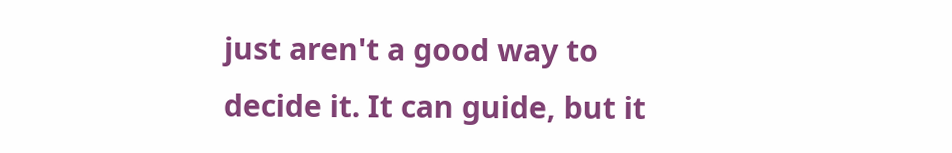just aren't a good way to decide it. It can guide, but it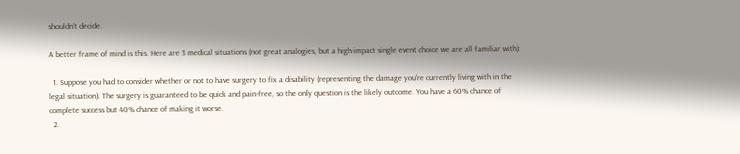shouldn't decide.

A better frame of mind is this. Here are 3 medical situations (not great analogies, but a high-impact single event choice we are all familiar with):

  1. Suppose you had to consider whether or not to have surgery to fix a disability (representing the damage you're currently living with in the legal situation). The surgery is guaranteed to be quick and pain-free, so the only question is the likely outcome. You have a 60% chance of complete success but 40% chance of making it worse.
  2.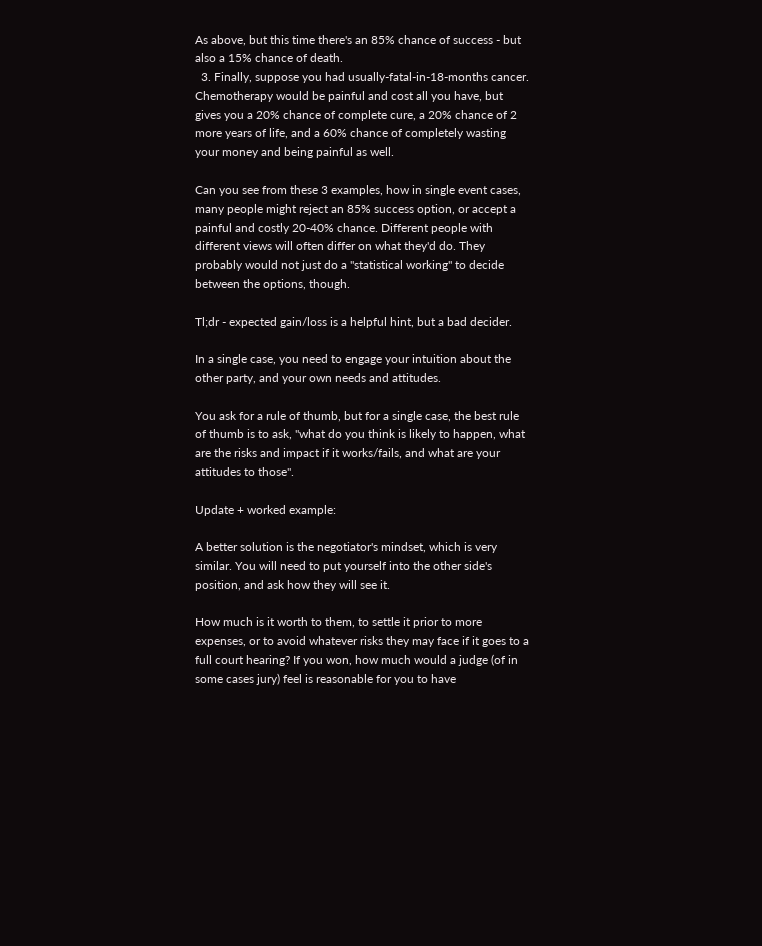As above, but this time there's an 85% chance of success - but also a 15% chance of death.
  3. Finally, suppose you had usually-fatal-in-18-months cancer. Chemotherapy would be painful and cost all you have, but gives you a 20% chance of complete cure, a 20% chance of 2 more years of life, and a 60% chance of completely wasting your money and being painful as well.

Can you see from these 3 examples, how in single event cases, many people might reject an 85% success option, or accept a painful and costly 20-40% chance. Different people with different views will often differ on what they'd do. They probably would not just do a "statistical working" to decide between the options, though.

Tl;dr - expected gain/loss is a helpful hint, but a bad decider.

In a single case, you need to engage your intuition about the other party, and your own needs and attitudes.

You ask for a rule of thumb, but for a single case, the best rule of thumb is to ask, "what do you think is likely to happen, what are the risks and impact if it works/fails, and what are your attitudes to those".

Update + worked example:

A better solution is the negotiator's mindset, which is very similar. You will need to put yourself into the other side's position, and ask how they will see it.

How much is it worth to them, to settle it prior to more expenses, or to avoid whatever risks they may face if it goes to a full court hearing? If you won, how much would a judge (of in some cases jury) feel is reasonable for you to have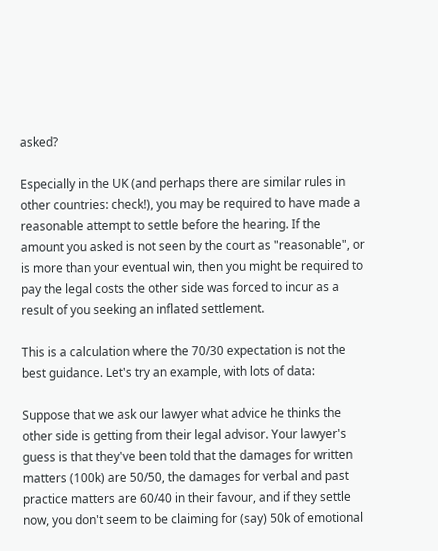asked?

Especially in the UK (and perhaps there are similar rules in other countries: check!), you may be required to have made a reasonable attempt to settle before the hearing. If the amount you asked is not seen by the court as "reasonable", or is more than your eventual win, then you might be required to pay the legal costs the other side was forced to incur as a result of you seeking an inflated settlement.

This is a calculation where the 70/30 expectation is not the best guidance. Let's try an example, with lots of data:

Suppose that we ask our lawyer what advice he thinks the other side is getting from their legal advisor. Your lawyer's guess is that they've been told that the damages for written matters (100k) are 50/50, the damages for verbal and past practice matters are 60/40 in their favour, and if they settle now, you don't seem to be claiming for (say) 50k of emotional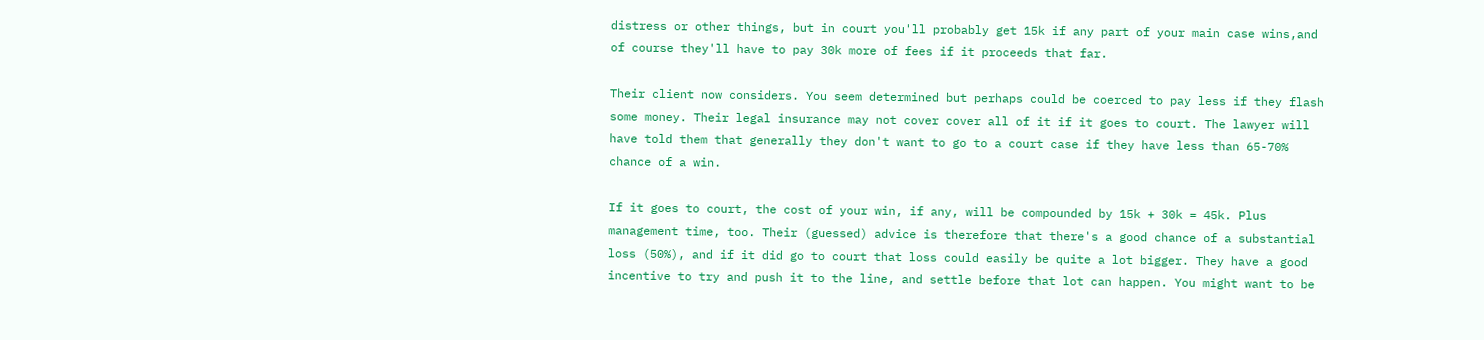distress or other things, but in court you'll probably get 15k if any part of your main case wins,and of course they'll have to pay 30k more of fees if it proceeds that far.

Their client now considers. You seem determined but perhaps could be coerced to pay less if they flash some money. Their legal insurance may not cover cover all of it if it goes to court. The lawyer will have told them that generally they don't want to go to a court case if they have less than 65-70% chance of a win.

If it goes to court, the cost of your win, if any, will be compounded by 15k + 30k = 45k. Plus management time, too. Their (guessed) advice is therefore that there's a good chance of a substantial loss (50%), and if it did go to court that loss could easily be quite a lot bigger. They have a good incentive to try and push it to the line, and settle before that lot can happen. You might want to be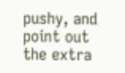pushy, and point out the extra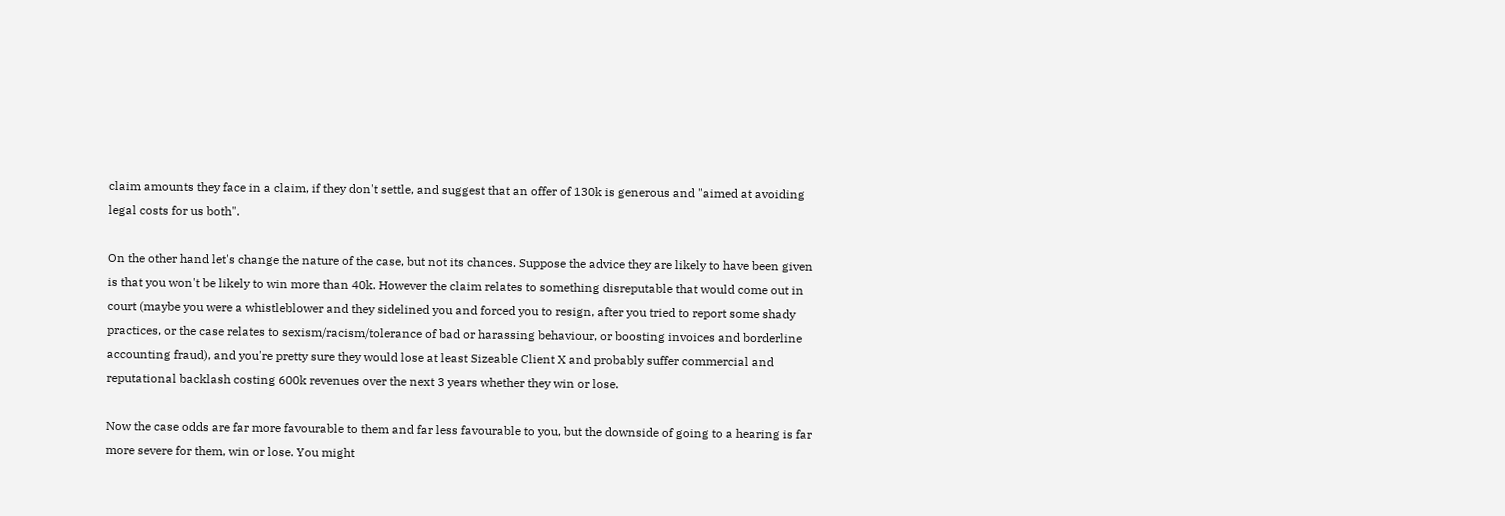claim amounts they face in a claim, if they don't settle, and suggest that an offer of 130k is generous and "aimed at avoiding legal costs for us both".

On the other hand let's change the nature of the case, but not its chances. Suppose the advice they are likely to have been given is that you won't be likely to win more than 40k. However the claim relates to something disreputable that would come out in court (maybe you were a whistleblower and they sidelined you and forced you to resign, after you tried to report some shady practices, or the case relates to sexism/racism/tolerance of bad or harassing behaviour, or boosting invoices and borderline accounting fraud), and you're pretty sure they would lose at least Sizeable Client X and probably suffer commercial and reputational backlash costing 600k revenues over the next 3 years whether they win or lose.

Now the case odds are far more favourable to them and far less favourable to you, but the downside of going to a hearing is far more severe for them, win or lose. You might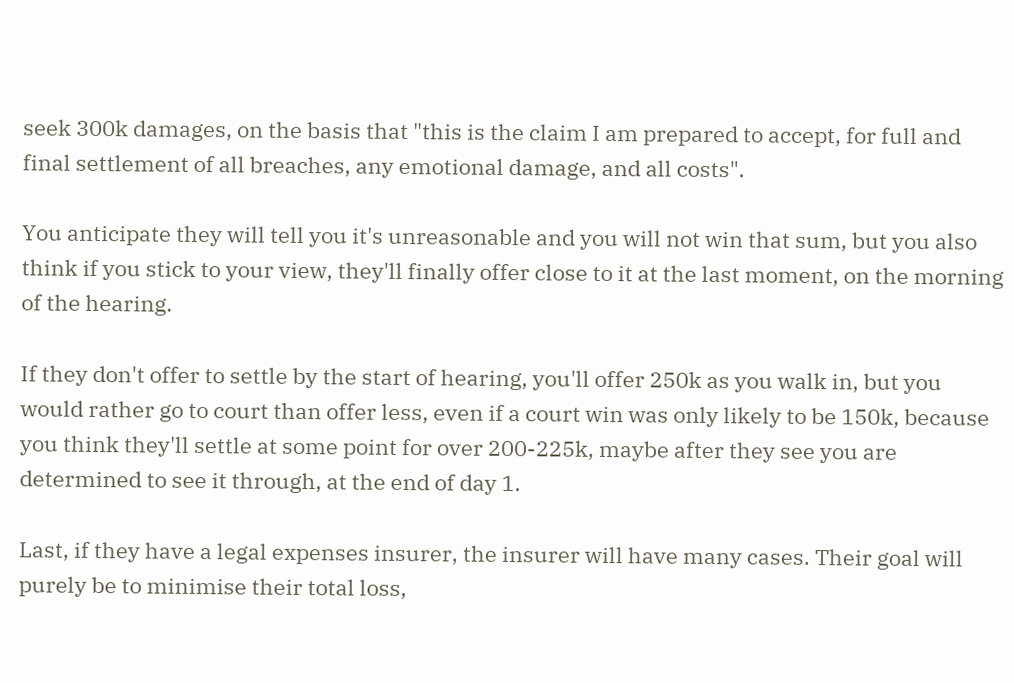seek 300k damages, on the basis that "this is the claim I am prepared to accept, for full and final settlement of all breaches, any emotional damage, and all costs".

You anticipate they will tell you it's unreasonable and you will not win that sum, but you also think if you stick to your view, they'll finally offer close to it at the last moment, on the morning of the hearing.

If they don't offer to settle by the start of hearing, you'll offer 250k as you walk in, but you would rather go to court than offer less, even if a court win was only likely to be 150k, because you think they'll settle at some point for over 200-225k, maybe after they see you are determined to see it through, at the end of day 1.

Last, if they have a legal expenses insurer, the insurer will have many cases. Their goal will purely be to minimise their total loss,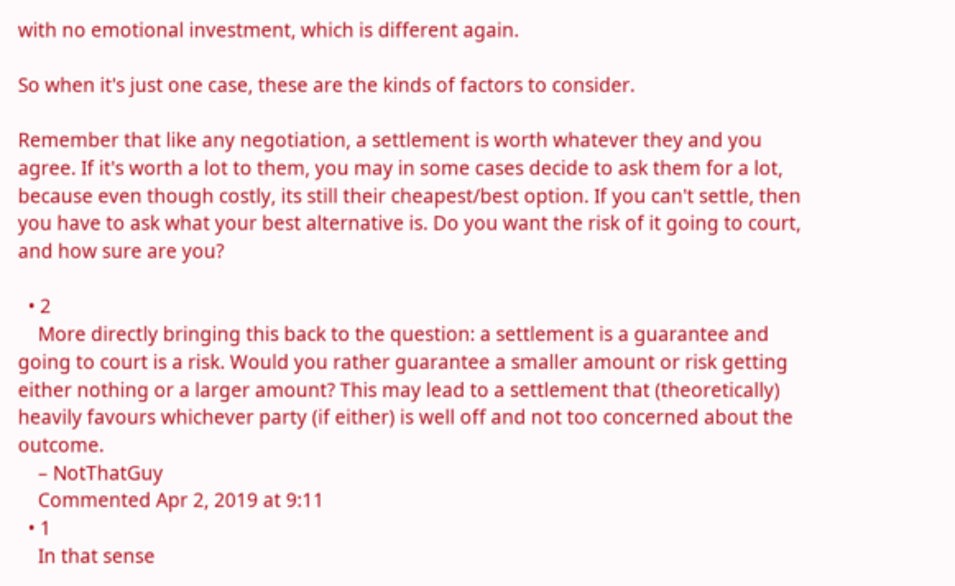with no emotional investment, which is different again.

So when it's just one case, these are the kinds of factors to consider.

Remember that like any negotiation, a settlement is worth whatever they and you agree. If it's worth a lot to them, you may in some cases decide to ask them for a lot, because even though costly, its still their cheapest/best option. If you can't settle, then you have to ask what your best alternative is. Do you want the risk of it going to court, and how sure are you?

  • 2
    More directly bringing this back to the question: a settlement is a guarantee and going to court is a risk. Would you rather guarantee a smaller amount or risk getting either nothing or a larger amount? This may lead to a settlement that (theoretically) heavily favours whichever party (if either) is well off and not too concerned about the outcome.
    – NotThatGuy
    Commented Apr 2, 2019 at 9:11
  • 1
    In that sense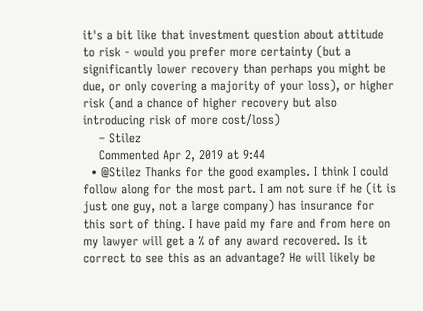it's a bit like that investment question about attitude to risk - would you prefer more certainty (but a significantly lower recovery than perhaps you might be due, or only covering a majority of your loss), or higher risk (and a chance of higher recovery but also introducing risk of more cost/loss)
    – Stilez
    Commented Apr 2, 2019 at 9:44
  • @Stilez Thanks for the good examples. I think I could follow along for the most part. I am not sure if he (it is just one guy, not a large company) has insurance for this sort of thing. I have paid my fare and from here on my lawyer will get a % of any award recovered. Is it correct to see this as an advantage? He will likely be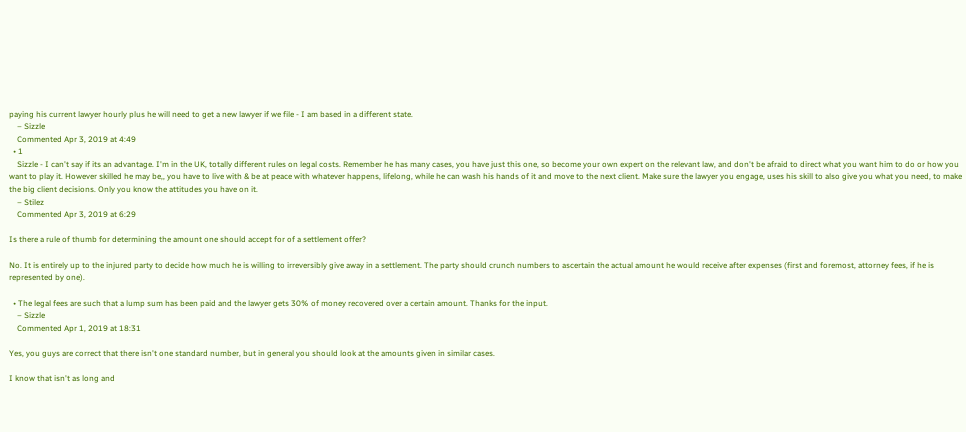paying his current lawyer hourly plus he will need to get a new lawyer if we file - I am based in a different state.
    – Sizzle
    Commented Apr 3, 2019 at 4:49
  • 1
    Sizzle - I can't say if its an advantage. I'm in the UK, totally different rules on legal costs. Remember he has many cases, you have just this one, so become your own expert on the relevant law, and don't be afraid to direct what you want him to do or how you want to play it. However skilled he may be,, you have to live with & be at peace with whatever happens, lifelong, while he can wash his hands of it and move to the next client. Make sure the lawyer you engage, uses his skill to also give you what you need, to make the big client decisions. Only you know the attitudes you have on it.
    – Stilez
    Commented Apr 3, 2019 at 6:29

Is there a rule of thumb for determining the amount one should accept for of a settlement offer?

No. It is entirely up to the injured party to decide how much he is willing to irreversibly give away in a settlement. The party should crunch numbers to ascertain the actual amount he would receive after expenses (first and foremost, attorney fees, if he is represented by one).

  • The legal fees are such that a lump sum has been paid and the lawyer gets 30% of money recovered over a certain amount. Thanks for the input.
    – Sizzle
    Commented Apr 1, 2019 at 18:31

Yes, you guys are correct that there isn't one standard number, but in general you should look at the amounts given in similar cases.

I know that isn't as long and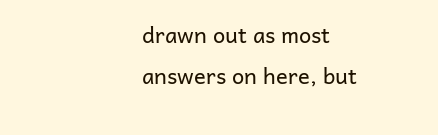drawn out as most answers on here, but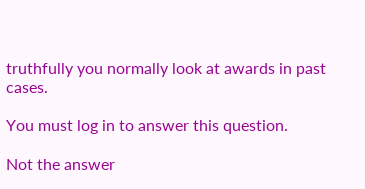truthfully you normally look at awards in past cases.

You must log in to answer this question.

Not the answer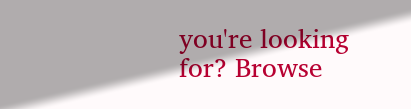you're looking for? Browse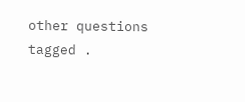other questions tagged .